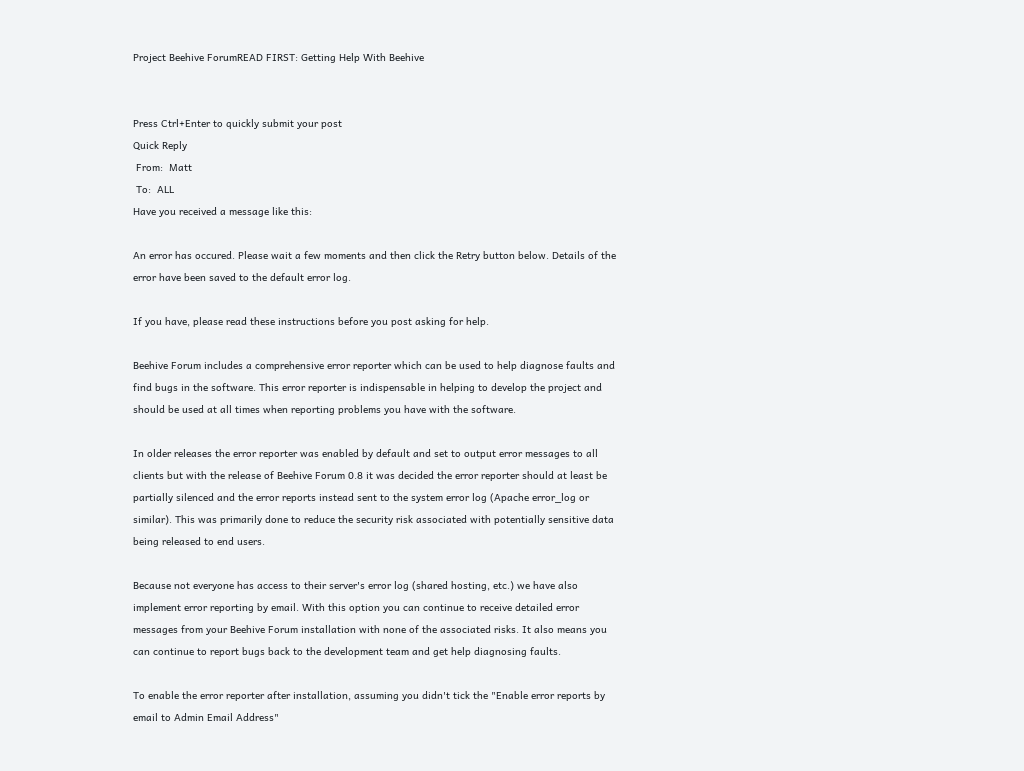Project Beehive ForumREAD FIRST: Getting Help With Beehive


Press Ctrl+Enter to quickly submit your post
Quick Reply
 From:  Matt
 To:  ALL
Have you received a message like this:

An error has occured. Please wait a few moments and then click the Retry button below. Details of the error have been saved to the default error log.

If you have, please read these instructions before you post asking for help.

Beehive Forum includes a comprehensive error reporter which can be used to help diagnose faults and find bugs in the software. This error reporter is indispensable in helping to develop the project and should be used at all times when reporting problems you have with the software.

In older releases the error reporter was enabled by default and set to output error messages to all clients but with the release of Beehive Forum 0.8 it was decided the error reporter should at least be partially silenced and the error reports instead sent to the system error log (Apache error_log or similar). This was primarily done to reduce the security risk associated with potentially sensitive data being released to end users.

Because not everyone has access to their server's error log (shared hosting, etc.) we have also implement error reporting by email. With this option you can continue to receive detailed error messages from your Beehive Forum installation with none of the associated risks. It also means you can continue to report bugs back to the development team and get help diagnosing faults.

To enable the error reporter after installation, assuming you didn't tick the "Enable error reports by email to Admin Email Address"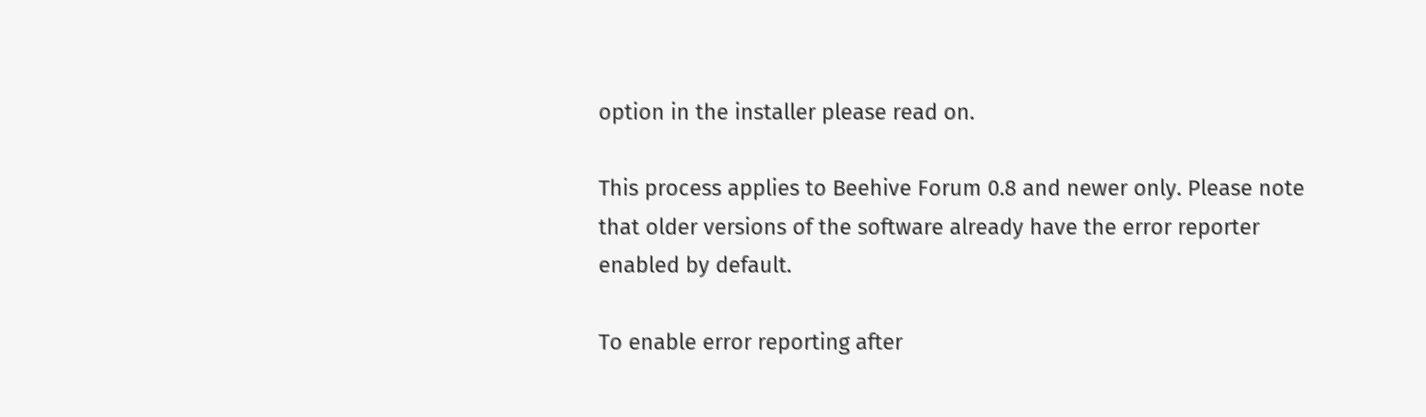option in the installer please read on.

This process applies to Beehive Forum 0.8 and newer only. Please note that older versions of the software already have the error reporter enabled by default.

To enable error reporting after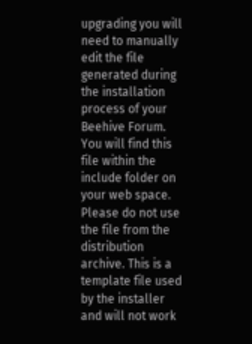upgrading you will need to manually edit the file generated during the installation process of your Beehive Forum. You will find this file within the include folder on your web space. Please do not use the file from the distribution archive. This is a template file used by the installer and will not work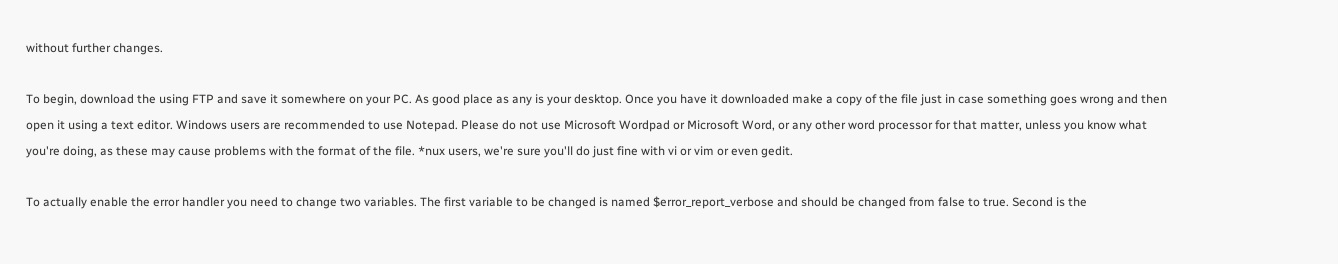without further changes.

To begin, download the using FTP and save it somewhere on your PC. As good place as any is your desktop. Once you have it downloaded make a copy of the file just in case something goes wrong and then open it using a text editor. Windows users are recommended to use Notepad. Please do not use Microsoft Wordpad or Microsoft Word, or any other word processor for that matter, unless you know what you're doing, as these may cause problems with the format of the file. *nux users, we're sure you'll do just fine with vi or vim or even gedit.

To actually enable the error handler you need to change two variables. The first variable to be changed is named $error_report_verbose and should be changed from false to true. Second is the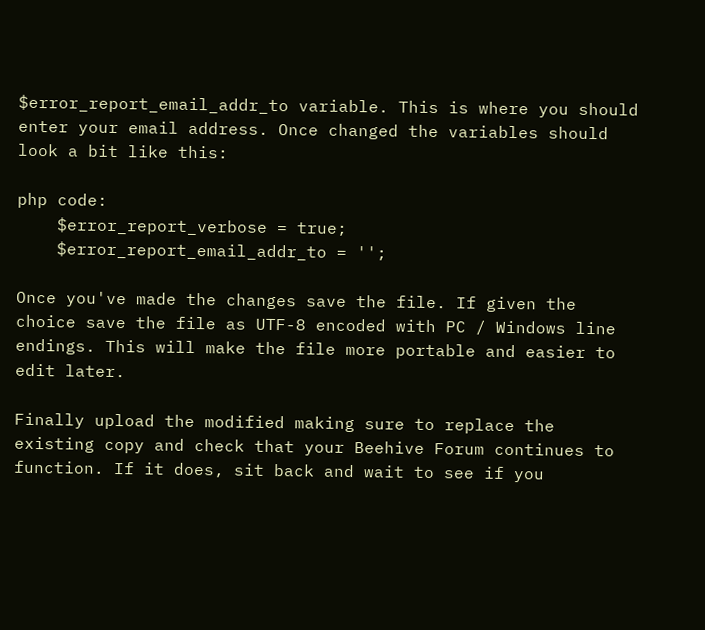$error_report_email_addr_to variable. This is where you should enter your email address. Once changed the variables should look a bit like this:

php code:
    $error_report_verbose = true;
    $error_report_email_addr_to = '';

Once you've made the changes save the file. If given the choice save the file as UTF-8 encoded with PC / Windows line endings. This will make the file more portable and easier to edit later.

Finally upload the modified making sure to replace the existing copy and check that your Beehive Forum continues to function. If it does, sit back and wait to see if you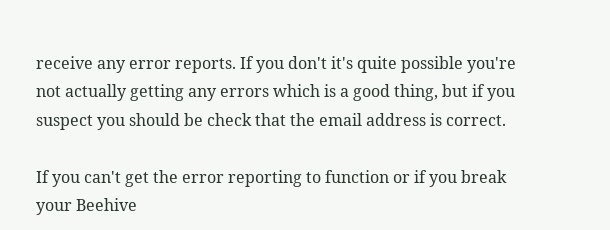receive any error reports. If you don't it's quite possible you're not actually getting any errors which is a good thing, but if you suspect you should be check that the email address is correct.

If you can't get the error reporting to function or if you break your Beehive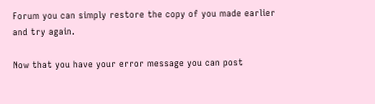Forum you can simply restore the copy of you made earlier and try again.

Now that you have your error message you can post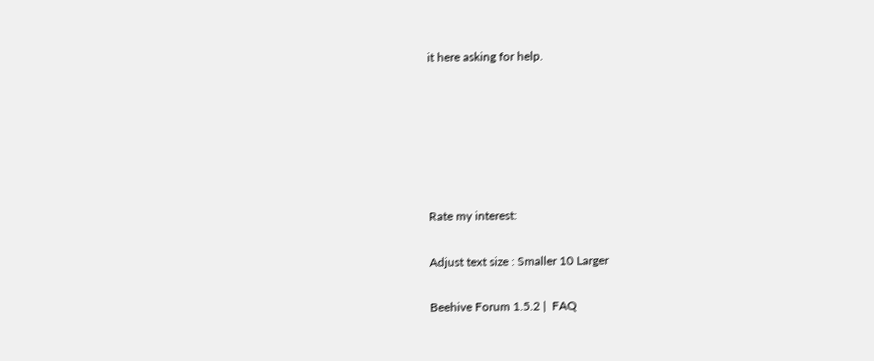it here asking for help.






Rate my interest:

Adjust text size : Smaller 10 Larger

Beehive Forum 1.5.2 |  FAQ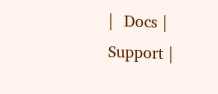|  Docs |  Support |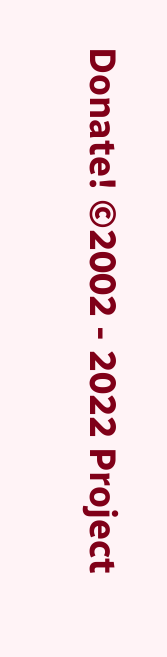Donate! ©2002 - 2022 Project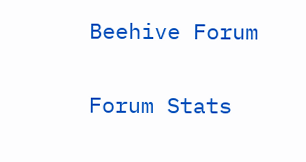Beehive Forum

Forum Stats